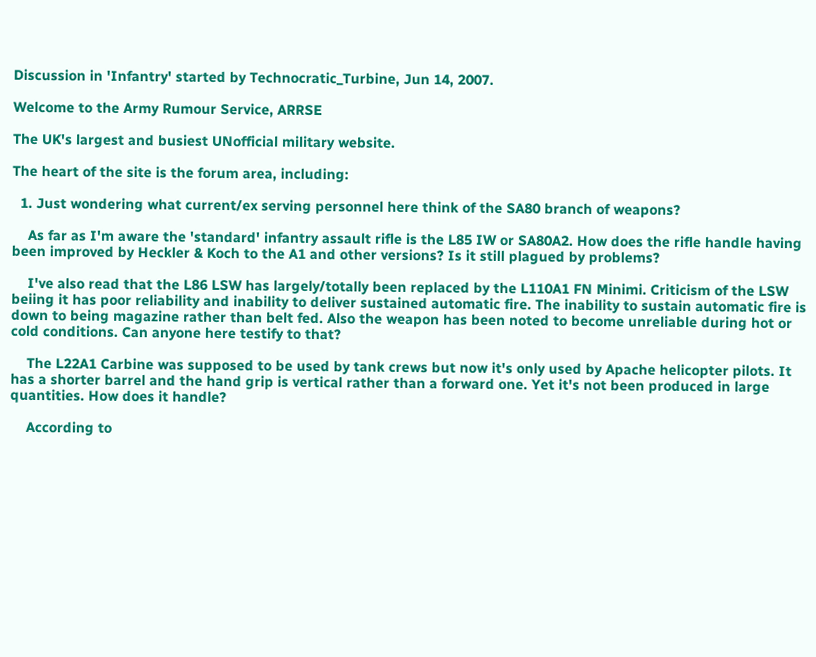Discussion in 'Infantry' started by Technocratic_Turbine, Jun 14, 2007.

Welcome to the Army Rumour Service, ARRSE

The UK's largest and busiest UNofficial military website.

The heart of the site is the forum area, including:

  1. Just wondering what current/ex serving personnel here think of the SA80 branch of weapons?

    As far as I'm aware the 'standard' infantry assault rifle is the L85 IW or SA80A2. How does the rifle handle having been improved by Heckler & Koch to the A1 and other versions? Is it still plagued by problems?

    I've also read that the L86 LSW has largely/totally been replaced by the L110A1 FN Minimi. Criticism of the LSW beiing it has poor reliability and inability to deliver sustained automatic fire. The inability to sustain automatic fire is down to being magazine rather than belt fed. Also the weapon has been noted to become unreliable during hot or cold conditions. Can anyone here testify to that?

    The L22A1 Carbine was supposed to be used by tank crews but now it's only used by Apache helicopter pilots. It has a shorter barrel and the hand grip is vertical rather than a forward one. Yet it's not been produced in large quantities. How does it handle?

    According to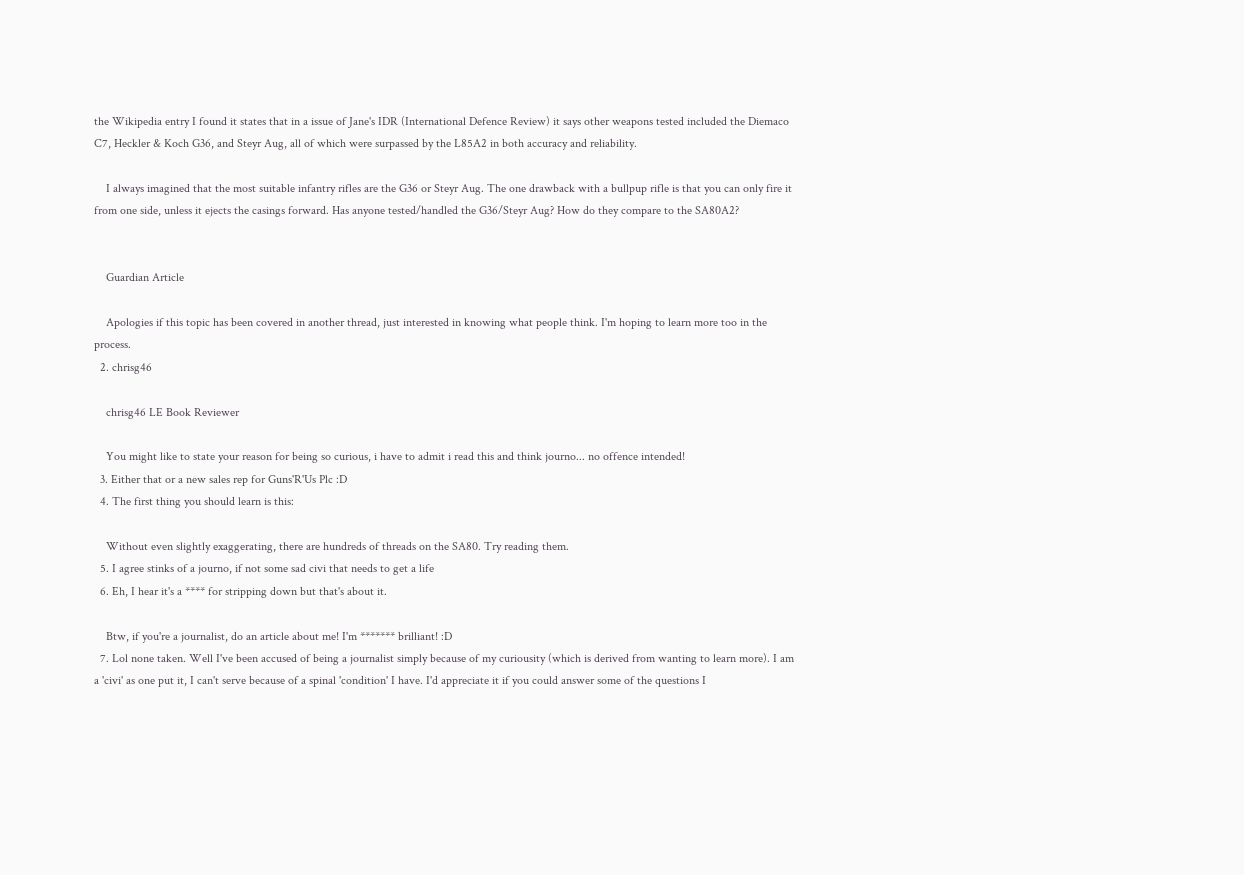the Wikipedia entry I found it states that in a issue of Jane's IDR (International Defence Review) it says other weapons tested included the Diemaco C7, Heckler & Koch G36, and Steyr Aug, all of which were surpassed by the L85A2 in both accuracy and reliability.

    I always imagined that the most suitable infantry rifles are the G36 or Steyr Aug. The one drawback with a bullpup rifle is that you can only fire it from one side, unless it ejects the casings forward. Has anyone tested/handled the G36/Steyr Aug? How do they compare to the SA80A2?


    Guardian Article

    Apologies if this topic has been covered in another thread, just interested in knowing what people think. I'm hoping to learn more too in the process.
  2. chrisg46

    chrisg46 LE Book Reviewer

    You might like to state your reason for being so curious, i have to admit i read this and think journo... no offence intended!
  3. Either that or a new sales rep for Guns'R'Us Plc :D
  4. The first thing you should learn is this:

    Without even slightly exaggerating, there are hundreds of threads on the SA80. Try reading them.
  5. I agree stinks of a journo, if not some sad civi that needs to get a life
  6. Eh, I hear it's a **** for stripping down but that's about it.

    Btw, if you're a journalist, do an article about me! I'm ******* brilliant! :D
  7. Lol none taken. Well I've been accused of being a journalist simply because of my curiousity (which is derived from wanting to learn more). I am a 'civi' as one put it, I can't serve because of a spinal 'condition' I have. I'd appreciate it if you could answer some of the questions I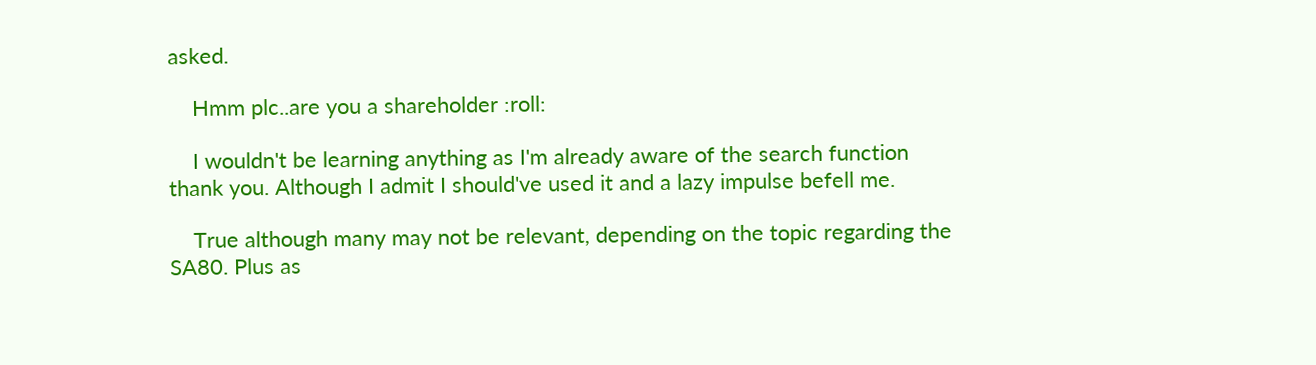asked.

    Hmm plc..are you a shareholder :roll:

    I wouldn't be learning anything as I'm already aware of the search function thank you. Although I admit I should've used it and a lazy impulse befell me.

    True although many may not be relevant, depending on the topic regarding the SA80. Plus as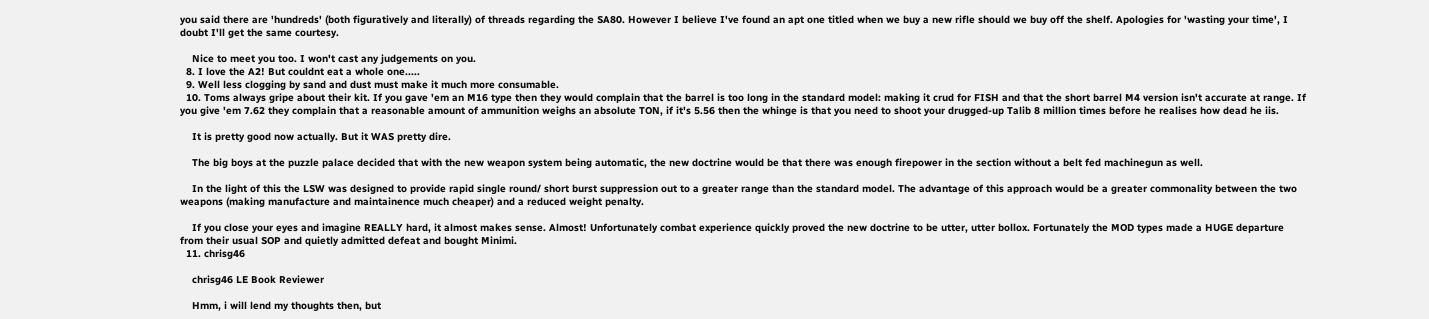you said there are 'hundreds' (both figuratively and literally) of threads regarding the SA80. However I believe I've found an apt one titled when we buy a new rifle should we buy off the shelf. Apologies for 'wasting your time', I doubt I'll get the same courtesy.

    Nice to meet you too. I won't cast any judgements on you.
  8. I love the A2! But couldnt eat a whole one.....
  9. Well less clogging by sand and dust must make it much more consumable.
  10. Toms always gripe about their kit. If you gave 'em an M16 type then they would complain that the barrel is too long in the standard model: making it crud for FISH and that the short barrel M4 version isn't accurate at range. If you give 'em 7.62 they complain that a reasonable amount of ammunition weighs an absolute TON, if it's 5.56 then the whinge is that you need to shoot your drugged-up Talib 8 million times before he realises how dead he iis.

    It is pretty good now actually. But it WAS pretty dire.

    The big boys at the puzzle palace decided that with the new weapon system being automatic, the new doctrine would be that there was enough firepower in the section without a belt fed machinegun as well.

    In the light of this the LSW was designed to provide rapid single round/ short burst suppression out to a greater range than the standard model. The advantage of this approach would be a greater commonality between the two weapons (making manufacture and maintainence much cheaper) and a reduced weight penalty.

    If you close your eyes and imagine REALLY hard, it almost makes sense. Almost! Unfortunately combat experience quickly proved the new doctrine to be utter, utter bollox. Fortunately the MOD types made a HUGE departure from their usual SOP and quietly admitted defeat and bought Minimi.
  11. chrisg46

    chrisg46 LE Book Reviewer

    Hmm, i will lend my thoughts then, but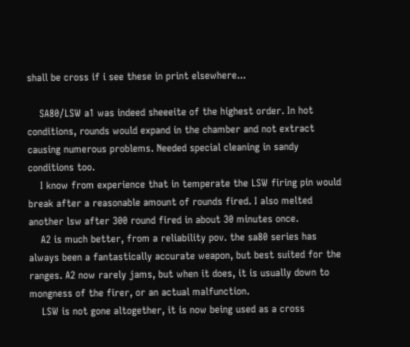shall be cross if i see these in print elsewhere...

    SA80/LSW a1 was indeed sheeeite of the highest order. In hot conditions, rounds would expand in the chamber and not extract causing numerous problems. Needed special cleaning in sandy conditions too.
    I know from experience that in temperate the LSW firing pin would break after a reasonable amount of rounds fired. I also melted another lsw after 300 round fired in about 30 minutes once.
    A2 is much better, from a reliability pov. the sa80 series has always been a fantastically accurate weapon, but best suited for the ranges. A2 now rarely jams, but when it does, it is usually down to mongness of the firer, or an actual malfunction.
    LSW is not gone altogether, it is now being used as a cross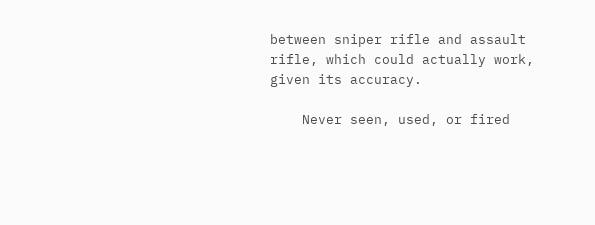between sniper rifle and assault rifle, which could actually work, given its accuracy.

    Never seen, used, or fired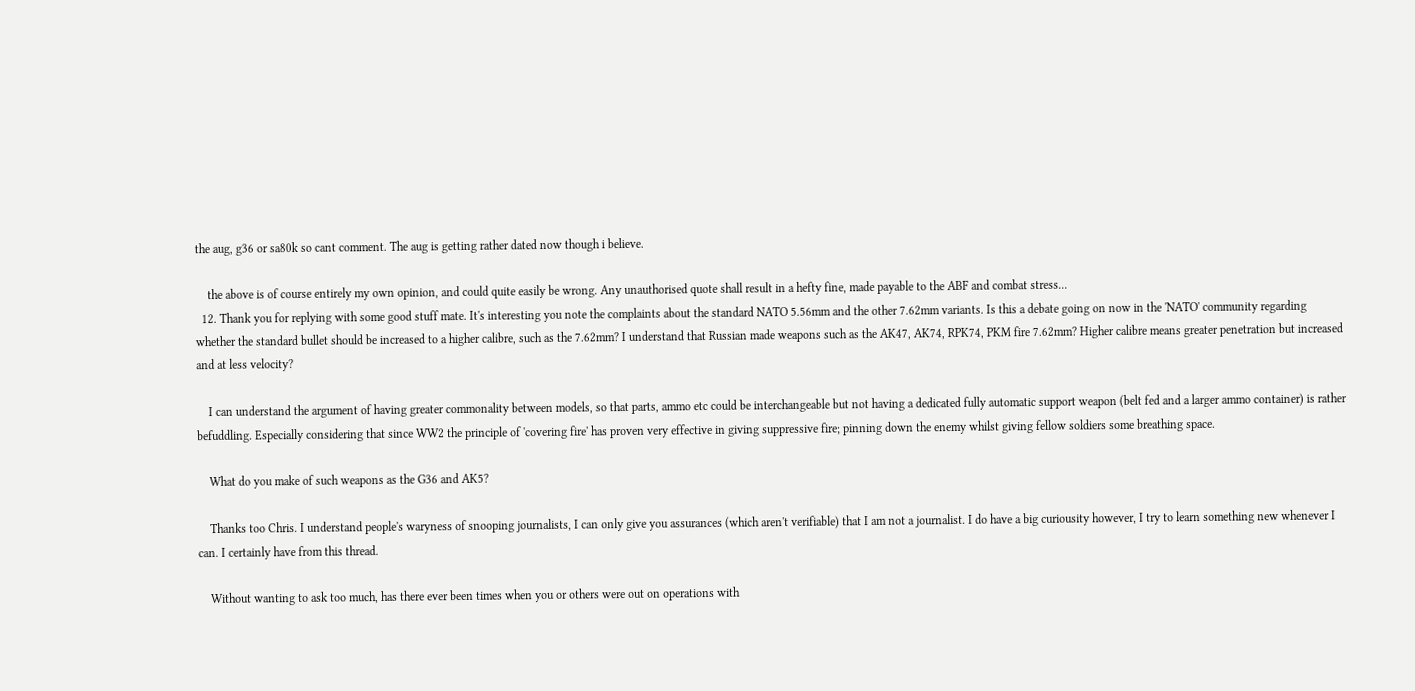the aug, g36 or sa80k so cant comment. The aug is getting rather dated now though i believe.

    the above is of course entirely my own opinion, and could quite easily be wrong. Any unauthorised quote shall result in a hefty fine, made payable to the ABF and combat stress...
  12. Thank you for replying with some good stuff mate. It's interesting you note the complaints about the standard NATO 5.56mm and the other 7.62mm variants. Is this a debate going on now in the 'NATO' community regarding whether the standard bullet should be increased to a higher calibre, such as the 7.62mm? I understand that Russian made weapons such as the AK47, AK74, RPK74, PKM fire 7.62mm? Higher calibre means greater penetration but increased and at less velocity?

    I can understand the argument of having greater commonality between models, so that parts, ammo etc could be interchangeable but not having a dedicated fully automatic support weapon (belt fed and a larger ammo container) is rather befuddling. Especially considering that since WW2 the principle of 'covering fire' has proven very effective in giving suppressive fire; pinning down the enemy whilst giving fellow soldiers some breathing space.

    What do you make of such weapons as the G36 and AK5?

    Thanks too Chris. I understand people's waryness of snooping journalists, I can only give you assurances (which aren't verifiable) that I am not a journalist. I do have a big curiousity however, I try to learn something new whenever I can. I certainly have from this thread.

    Without wanting to ask too much, has there ever been times when you or others were out on operations with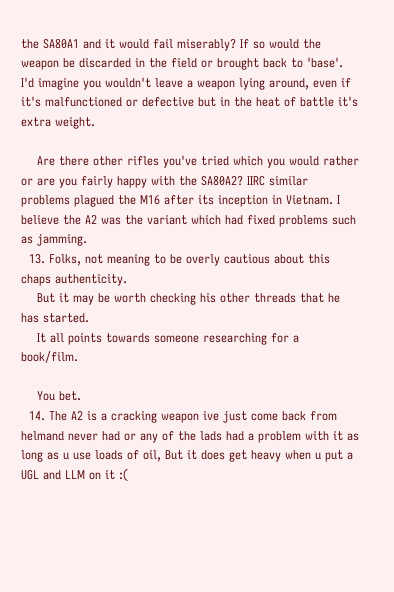the SA80A1 and it would fail miserably? If so would the weapon be discarded in the field or brought back to 'base'. I'd imagine you wouldn't leave a weapon lying around, even if it's malfunctioned or defective but in the heat of battle it's extra weight.

    Are there other rifles you've tried which you would rather or are you fairly happy with the SA80A2? IIRC similar problems plagued the M16 after its inception in Vietnam. I believe the A2 was the variant which had fixed problems such as jamming.
  13. Folks, not meaning to be overly cautious about this chaps authenticity.
    But it may be worth checking his other threads that he has started.
    It all points towards someone researching for a book/film.

    You bet.
  14. The A2 is a cracking weapon ive just come back from helmand never had or any of the lads had a problem with it as long as u use loads of oil, But it does get heavy when u put a UGL and LLM on it :(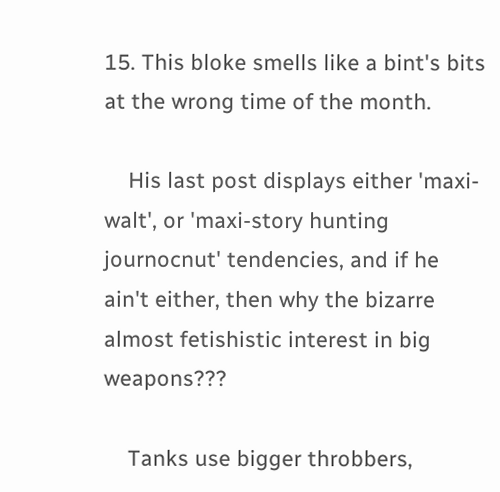15. This bloke smells like a bint's bits at the wrong time of the month.

    His last post displays either 'maxi-walt', or 'maxi-story hunting journocnut' tendencies, and if he ain't either, then why the bizarre almost fetishistic interest in big weapons???

    Tanks use bigger throbbers,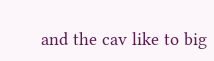and the cav like to big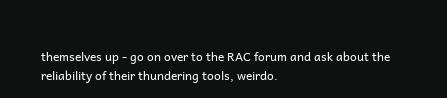themselves up - go on over to the RAC forum and ask about the reliability of their thundering tools, weirdo.